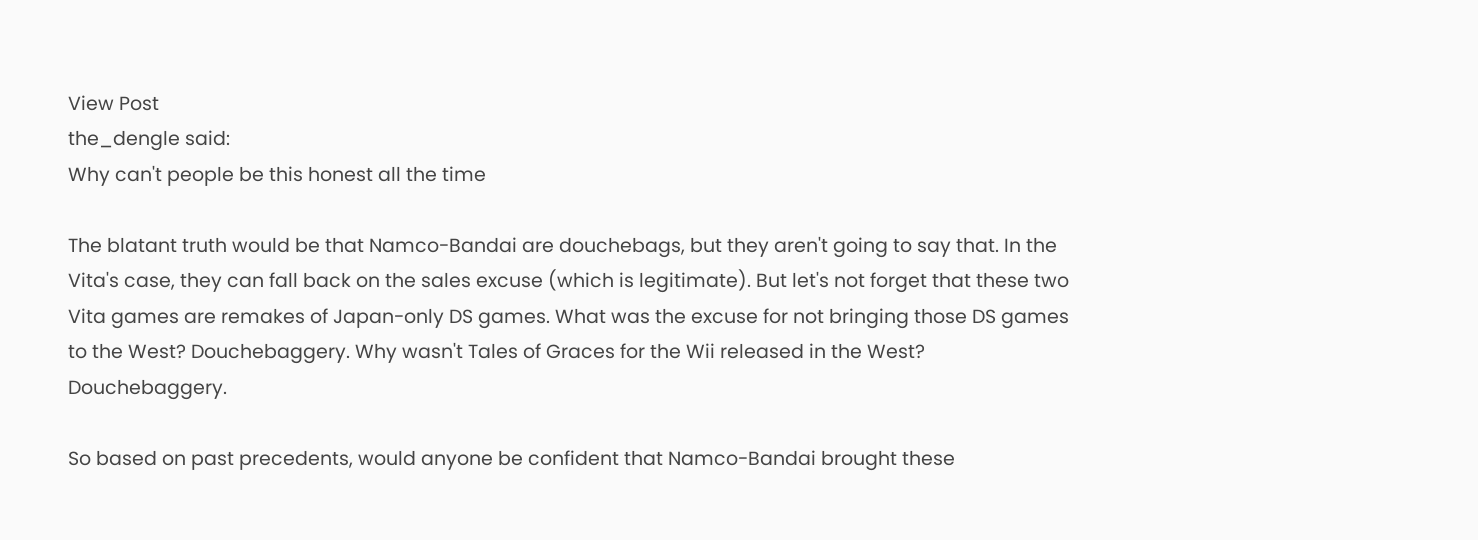View Post
the_dengle said:
Why can't people be this honest all the time

The blatant truth would be that Namco-Bandai are douchebags, but they aren't going to say that. In the Vita's case, they can fall back on the sales excuse (which is legitimate). But let's not forget that these two Vita games are remakes of Japan-only DS games. What was the excuse for not bringing those DS games to the West? Douchebaggery. Why wasn't Tales of Graces for the Wii released in the West? Douchebaggery.

So based on past precedents, would anyone be confident that Namco-Bandai brought these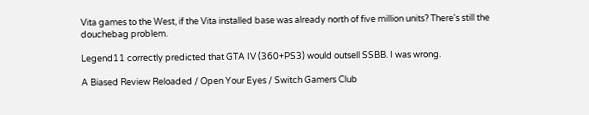Vita games to the West, if the Vita installed base was already north of five million units? There's still the douchebag problem.

Legend11 correctly predicted that GTA IV (360+PS3) would outsell SSBB. I was wrong.

A Biased Review Reloaded / Open Your Eyes / Switch Gamers Club